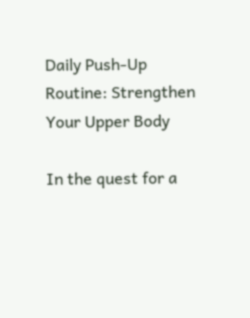Daily Push-Up Routine: Strengthen Your Upper Body

In the quest for a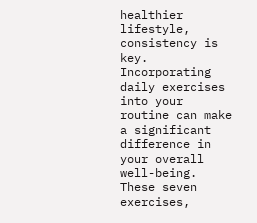healthier lifestyle, consistency is key. Incorporating daily exercises into your routine can make a significant difference in your overall well-being. These seven exercises,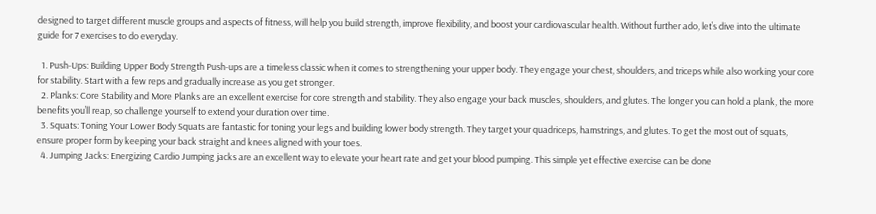designed to target different muscle groups and aspects of fitness, will help you build strength, improve flexibility, and boost your cardiovascular health. Without further ado, let’s dive into the ultimate guide for 7 exercises to do everyday.

  1. Push-Ups: Building Upper Body Strength Push-ups are a timeless classic when it comes to strengthening your upper body. They engage your chest, shoulders, and triceps while also working your core for stability. Start with a few reps and gradually increase as you get stronger.
  2. Planks: Core Stability and More Planks are an excellent exercise for core strength and stability. They also engage your back muscles, shoulders, and glutes. The longer you can hold a plank, the more benefits you’ll reap, so challenge yourself to extend your duration over time.
  3. Squats: Toning Your Lower Body Squats are fantastic for toning your legs and building lower body strength. They target your quadriceps, hamstrings, and glutes. To get the most out of squats, ensure proper form by keeping your back straight and knees aligned with your toes.
  4. Jumping Jacks: Energizing Cardio Jumping jacks are an excellent way to elevate your heart rate and get your blood pumping. This simple yet effective exercise can be done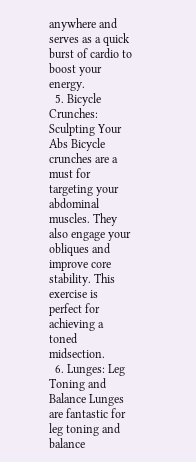anywhere and serves as a quick burst of cardio to boost your energy.
  5. Bicycle Crunches: Sculpting Your Abs Bicycle crunches are a must for targeting your abdominal muscles. They also engage your obliques and improve core stability. This exercise is perfect for achieving a toned midsection.
  6. Lunges: Leg Toning and Balance Lunges are fantastic for leg toning and balance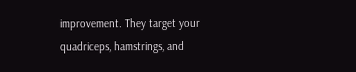improvement. They target your quadriceps, hamstrings, and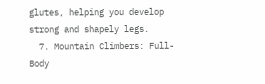glutes, helping you develop strong and shapely legs.
  7. Mountain Climbers: Full-Body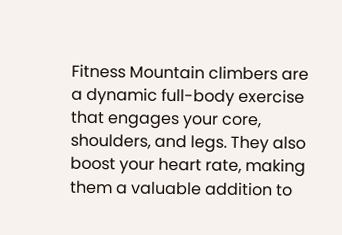Fitness Mountain climbers are a dynamic full-body exercise that engages your core, shoulders, and legs. They also boost your heart rate, making them a valuable addition to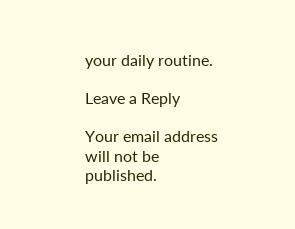your daily routine.

Leave a Reply

Your email address will not be published.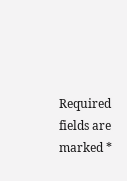Required fields are marked *